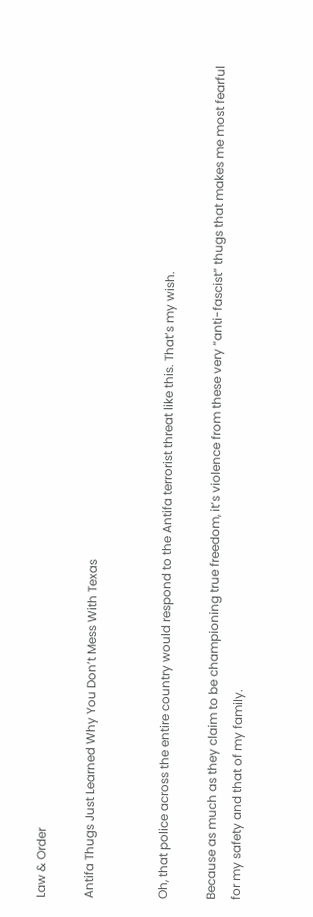Law & Order

Antifa Thugs Just Learned Why You Don’t Mess With Texas


Oh, that police across the entire country would respond to the Antifa terrorist threat like this. That’s my wish.

Because as much as they claim to be championing true freedom, it’s violence from these very “anti-fascist” thugs that makes me most fearful for my safety and that of my family.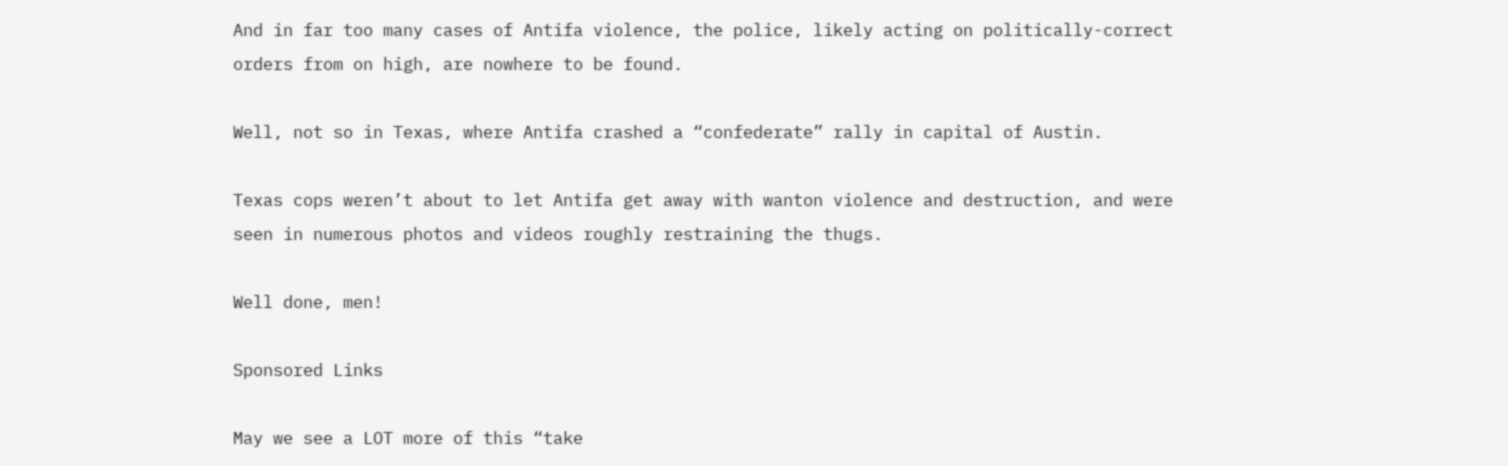And in far too many cases of Antifa violence, the police, likely acting on politically-correct orders from on high, are nowhere to be found.

Well, not so in Texas, where Antifa crashed a “confederate” rally in capital of Austin.

Texas cops weren’t about to let Antifa get away with wanton violence and destruction, and were seen in numerous photos and videos roughly restraining the thugs.

Well done, men!

Sponsored Links

May we see a LOT more of this “take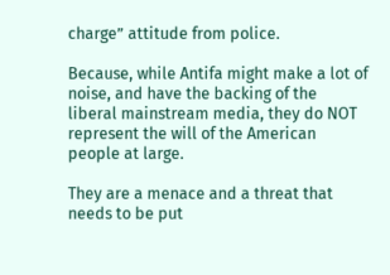charge” attitude from police.

Because, while Antifa might make a lot of noise, and have the backing of the liberal mainstream media, they do NOT represent the will of the American people at large.

They are a menace and a threat that needs to be put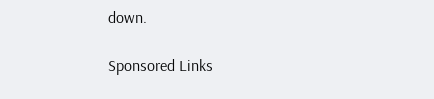down.

Sponsored Links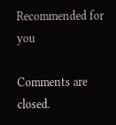Recommended for you

Comments are closed.